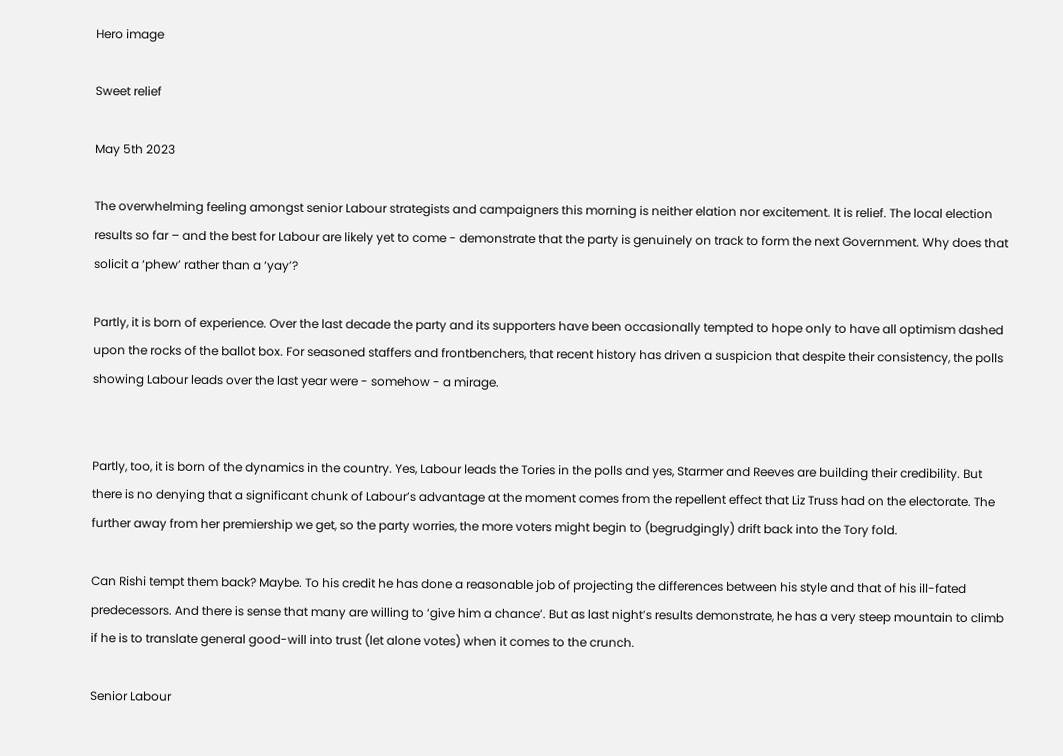Hero image

Sweet relief

May 5th 2023

The overwhelming feeling amongst senior Labour strategists and campaigners this morning is neither elation nor excitement. It is relief. The local election results so far – and the best for Labour are likely yet to come - demonstrate that the party is genuinely on track to form the next Government. Why does that solicit a ‘phew’ rather than a ‘yay’?

Partly, it is born of experience. Over the last decade the party and its supporters have been occasionally tempted to hope only to have all optimism dashed upon the rocks of the ballot box. For seasoned staffers and frontbenchers, that recent history has driven a suspicion that despite their consistency, the polls showing Labour leads over the last year were - somehow - a mirage.


Partly, too, it is born of the dynamics in the country. Yes, Labour leads the Tories in the polls and yes, Starmer and Reeves are building their credibility. But there is no denying that a significant chunk of Labour’s advantage at the moment comes from the repellent effect that Liz Truss had on the electorate. The further away from her premiership we get, so the party worries, the more voters might begin to (begrudgingly) drift back into the Tory fold.

Can Rishi tempt them back? Maybe. To his credit he has done a reasonable job of projecting the differences between his style and that of his ill-fated predecessors. And there is sense that many are willing to ‘give him a chance’. But as last night’s results demonstrate, he has a very steep mountain to climb if he is to translate general good-will into trust (let alone votes) when it comes to the crunch.

Senior Labour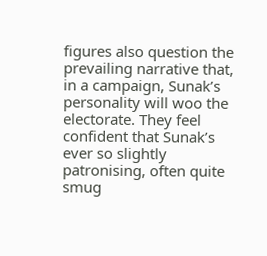figures also question the prevailing narrative that, in a campaign, Sunak’s personality will woo the electorate. They feel confident that Sunak’s ever so slightly patronising, often quite smug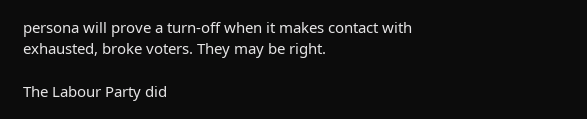persona will prove a turn-off when it makes contact with exhausted, broke voters. They may be right.

The Labour Party did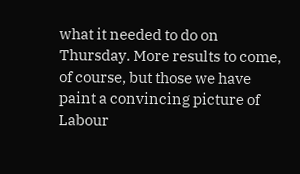what it needed to do on Thursday. More results to come, of course, but those we have paint a convincing picture of Labour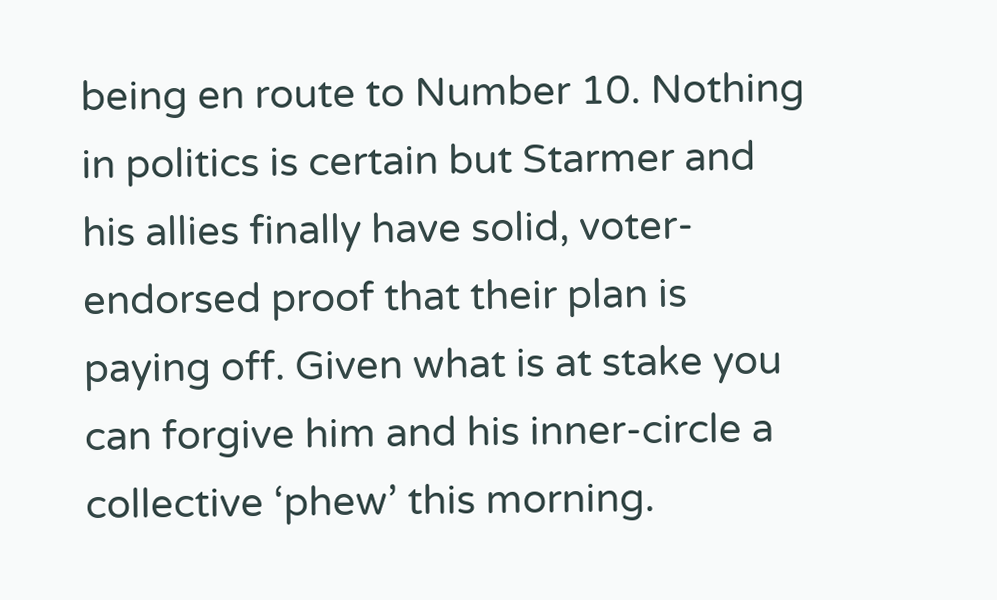being en route to Number 10. Nothing in politics is certain but Starmer and his allies finally have solid, voter-endorsed proof that their plan is paying off. Given what is at stake you can forgive him and his inner-circle a collective ‘phew’ this morning.